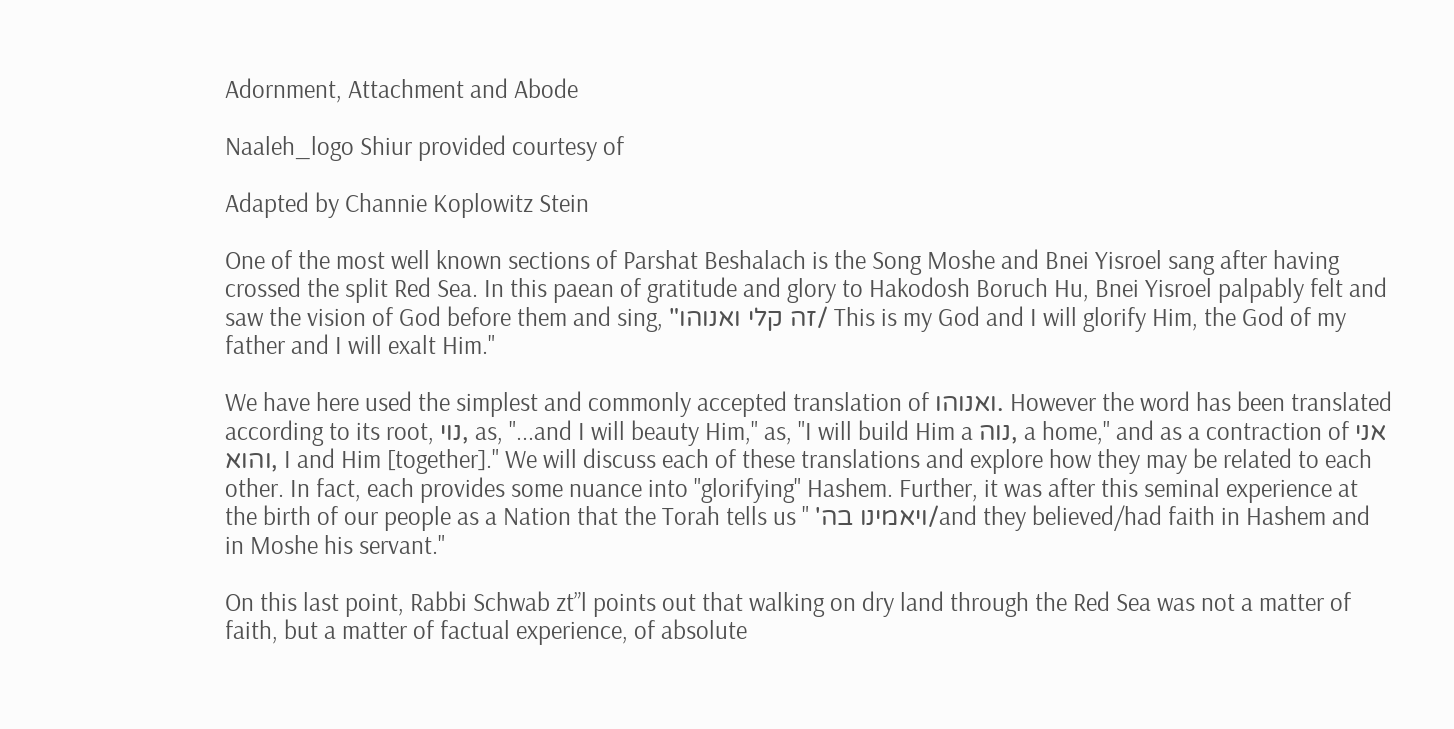Adornment, Attachment and Abode

Naaleh_logo Shiur provided courtesy of

Adapted by Channie Koplowitz Stein

One of the most well known sections of Parshat Beshalach is the Song Moshe and Bnei Yisroel sang after having crossed the split Red Sea. In this paean of gratitude and glory to Hakodosh Boruch Hu, Bnei Yisroel palpably felt and saw the vision of God before them and sing, "זה קלי ואנוהו/ This is my God and I will glorify Him, the God of my father and I will exalt Him."

We have here used the simplest and commonly accepted translation of ואנוהו. However the word has been translated according to its root, נוי, as, "...and I will beauty Him," as, "I will build Him a נוה, a home," and as a contraction of אני והוא, I and Him [together]." We will discuss each of these translations and explore how they may be related to each other. In fact, each provides some nuance into "glorifying" Hashem. Further, it was after this seminal experience at the birth of our people as a Nation that the Torah tells us " 'ויאמינו בה/and they believed/had faith in Hashem and in Moshe his servant."

On this last point, Rabbi Schwab zt”l points out that walking on dry land through the Red Sea was not a matter of faith, but a matter of factual experience, of absolute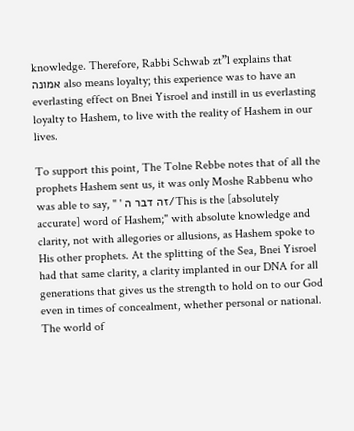knowledge. Therefore, Rabbi Schwab zt”l explains that אמונה also means loyalty; this experience was to have an everlasting effect on Bnei Yisroel and instill in us everlasting loyalty to Hashem, to live with the reality of Hashem in our lives.

To support this point, The Tolne Rebbe notes that of all the prophets Hashem sent us, it was only Moshe Rabbenu who was able to say, " ' זה דבר ה/This is the [absolutely accurate] word of Hashem;" with absolute knowledge and clarity, not with allegories or allusions, as Hashem spoke to His other prophets. At the splitting of the Sea, Bnei Yisroel had that same clarity, a clarity implanted in our DNA for all generations that gives us the strength to hold on to our God even in times of concealment, whether personal or national. The world of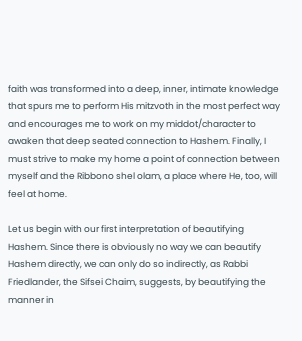faith was transformed into a deep, inner, intimate knowledge that spurs me to perform His mitzvoth in the most perfect way and encourages me to work on my middot/character to awaken that deep seated connection to Hashem. Finally, I must strive to make my home a point of connection between myself and the Ribbono shel olam, a place where He, too, will feel at home.

Let us begin with our first interpretation of beautifying Hashem. Since there is obviously no way we can beautify Hashem directly, we can only do so indirectly, as Rabbi Friedlander, the Sifsei Chaim, suggests, by beautifying the manner in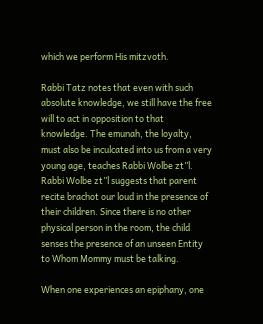which we perform His mitzvoth.

Rabbi Tatz notes that even with such absolute knowledge, we still have the free will to act in opposition to that knowledge. The emunah, the loyalty, must also be inculcated into us from a very young age, teaches Rabbi Wolbe zt”l. Rabbi Wolbe zt”l suggests that parent recite brachot our loud in the presence of their children. Since there is no other physical person in the room, the child senses the presence of an unseen Entity to Whom Mommy must be talking.

When one experiences an epiphany, one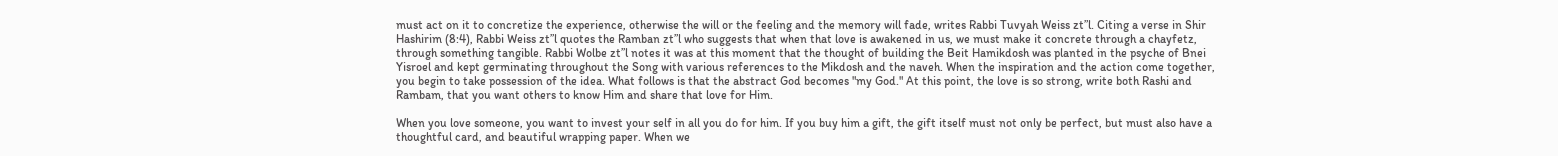must act on it to concretize the experience, otherwise the will or the feeling and the memory will fade, writes Rabbi Tuvyah Weiss zt”l. Citing a verse in Shir Hashirim (8:4), Rabbi Weiss zt”l quotes the Ramban zt”l who suggests that when that love is awakened in us, we must make it concrete through a chayfetz, through something tangible. Rabbi Wolbe zt”l notes it was at this moment that the thought of building the Beit Hamikdosh was planted in the psyche of Bnei Yisroel and kept germinating throughout the Song with various references to the Mikdosh and the naveh. When the inspiration and the action come together, you begin to take possession of the idea. What follows is that the abstract God becomes "my God." At this point, the love is so strong, write both Rashi and Rambam, that you want others to know Him and share that love for Him.

When you love someone, you want to invest your self in all you do for him. If you buy him a gift, the gift itself must not only be perfect, but must also have a thoughtful card, and beautiful wrapping paper. When we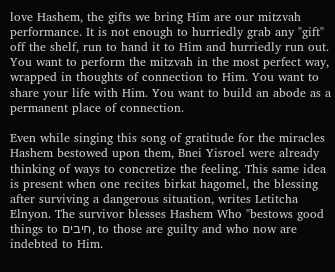love Hashem, the gifts we bring Him are our mitzvah performance. It is not enough to hurriedly grab any "gift" off the shelf, run to hand it to Him and hurriedly run out. You want to perform the mitzvah in the most perfect way, wrapped in thoughts of connection to Him. You want to share your life with Him. You want to build an abode as a permanent place of connection.

Even while singing this song of gratitude for the miracles Hashem bestowed upon them, Bnei Yisroel were already thinking of ways to concretize the feeling. This same idea is present when one recites birkat hagomel, the blessing after surviving a dangerous situation, writes Letitcha Elnyon. The survivor blesses Hashem Who "bestows good things to חיבים, to those are guilty and who now are indebted to Him.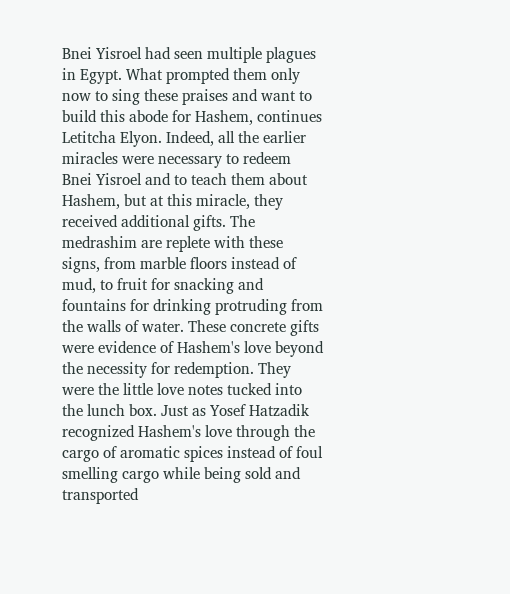Bnei Yisroel had seen multiple plagues in Egypt. What prompted them only now to sing these praises and want to build this abode for Hashem, continues Letitcha Elyon. Indeed, all the earlier miracles were necessary to redeem Bnei Yisroel and to teach them about Hashem, but at this miracle, they received additional gifts. The medrashim are replete with these signs, from marble floors instead of mud, to fruit for snacking and fountains for drinking protruding from the walls of water. These concrete gifts were evidence of Hashem's love beyond the necessity for redemption. They were the little love notes tucked into the lunch box. Just as Yosef Hatzadik recognized Hashem's love through the cargo of aromatic spices instead of foul smelling cargo while being sold and transported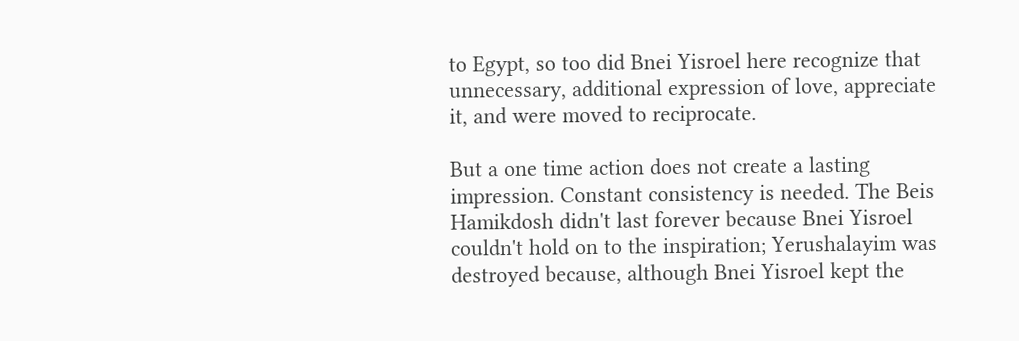to Egypt, so too did Bnei Yisroel here recognize that unnecessary, additional expression of love, appreciate it, and were moved to reciprocate.

But a one time action does not create a lasting impression. Constant consistency is needed. The Beis Hamikdosh didn't last forever because Bnei Yisroel couldn't hold on to the inspiration; Yerushalayim was destroyed because, although Bnei Yisroel kept the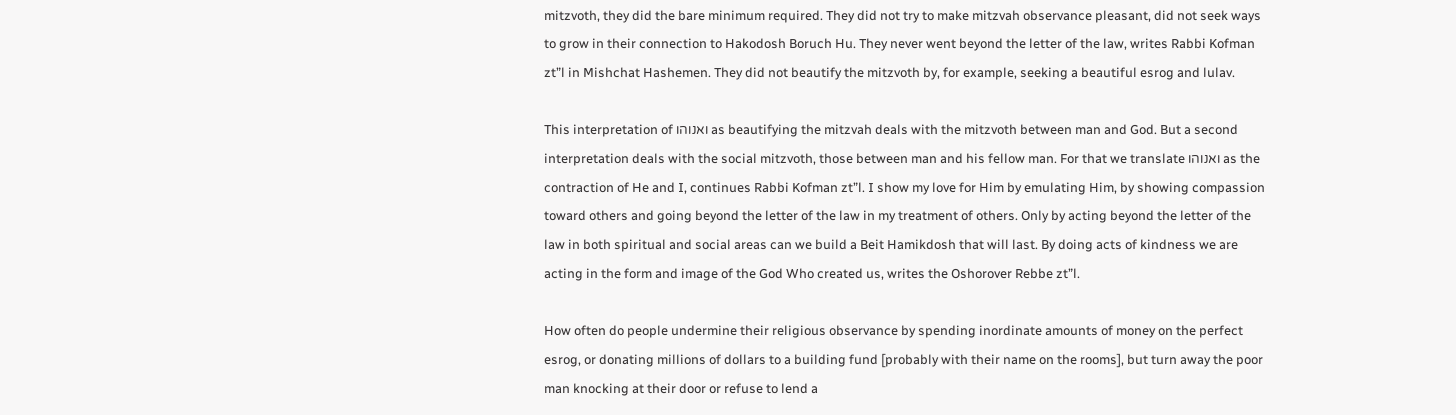mitzvoth, they did the bare minimum required. They did not try to make mitzvah observance pleasant, did not seek ways to grow in their connection to Hakodosh Boruch Hu. They never went beyond the letter of the law, writes Rabbi Kofman zt”l in Mishchat Hashemen. They did not beautify the mitzvoth by, for example, seeking a beautiful esrog and lulav.

This interpretation of ואנוהו as beautifying the mitzvah deals with the mitzvoth between man and God. But a second interpretation deals with the social mitzvoth, those between man and his fellow man. For that we translate ואנוהו as the contraction of He and I, continues Rabbi Kofman zt”l. I show my love for Him by emulating Him, by showing compassion toward others and going beyond the letter of the law in my treatment of others. Only by acting beyond the letter of the law in both spiritual and social areas can we build a Beit Hamikdosh that will last. By doing acts of kindness we are acting in the form and image of the God Who created us, writes the Oshorover Rebbe zt”l.

How often do people undermine their religious observance by spending inordinate amounts of money on the perfect esrog, or donating millions of dollars to a building fund [probably with their name on the rooms], but turn away the poor man knocking at their door or refuse to lend a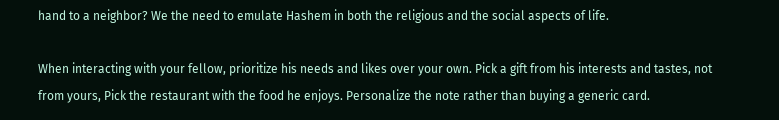hand to a neighbor? We the need to emulate Hashem in both the religious and the social aspects of life.

When interacting with your fellow, prioritize his needs and likes over your own. Pick a gift from his interests and tastes, not from yours, Pick the restaurant with the food he enjoys. Personalize the note rather than buying a generic card.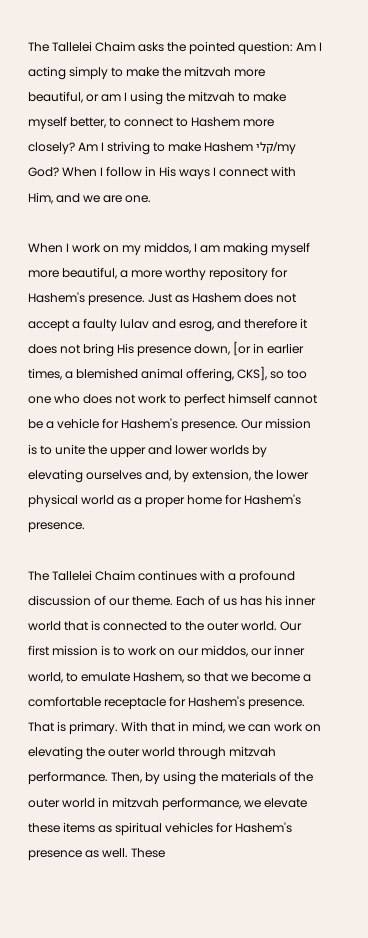The Tallelei Chaim asks the pointed question: Am I acting simply to make the mitzvah more beautiful, or am I using the mitzvah to make myself better, to connect to Hashem more closely? Am I striving to make Hashem קלי/my God? When I follow in His ways I connect with Him, and we are one.

When I work on my middos, I am making myself more beautiful, a more worthy repository for Hashem's presence. Just as Hashem does not accept a faulty lulav and esrog, and therefore it does not bring His presence down, [or in earlier times, a blemished animal offering, CKS], so too one who does not work to perfect himself cannot be a vehicle for Hashem's presence. Our mission is to unite the upper and lower worlds by elevating ourselves and, by extension, the lower physical world as a proper home for Hashem's presence.

The Tallelei Chaim continues with a profound discussion of our theme. Each of us has his inner world that is connected to the outer world. Our first mission is to work on our middos, our inner world, to emulate Hashem, so that we become a comfortable receptacle for Hashem's presence. That is primary. With that in mind, we can work on elevating the outer world through mitzvah performance. Then, by using the materials of the outer world in mitzvah performance, we elevate these items as spiritual vehicles for Hashem's presence as well. These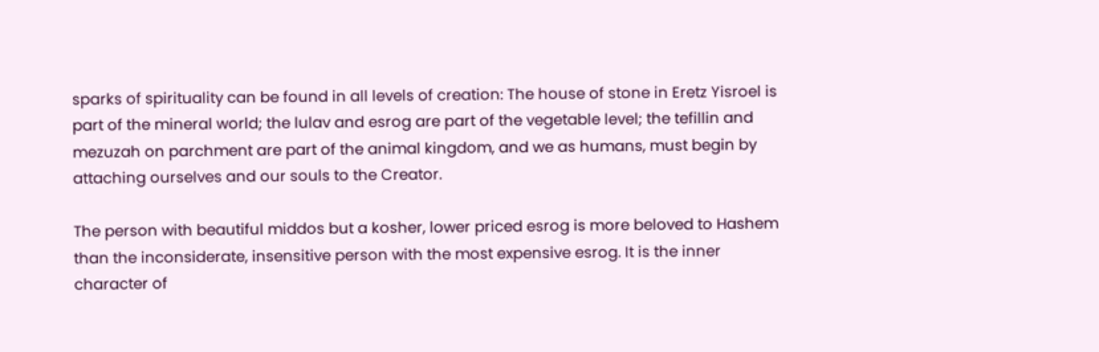sparks of spirituality can be found in all levels of creation: The house of stone in Eretz Yisroel is part of the mineral world; the lulav and esrog are part of the vegetable level; the tefillin and mezuzah on parchment are part of the animal kingdom, and we as humans, must begin by attaching ourselves and our souls to the Creator.

The person with beautiful middos but a kosher, lower priced esrog is more beloved to Hashem than the inconsiderate, insensitive person with the most expensive esrog. It is the inner character of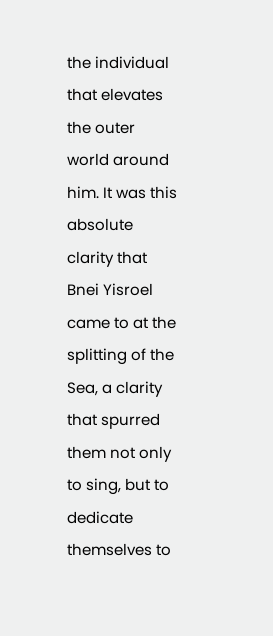the individual that elevates the outer world around him. It was this absolute clarity that Bnei Yisroel came to at the splitting of the Sea, a clarity that spurred them not only to sing, but to dedicate themselves to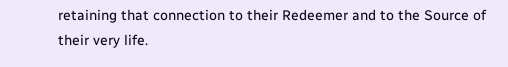retaining that connection to their Redeemer and to the Source of their very life.